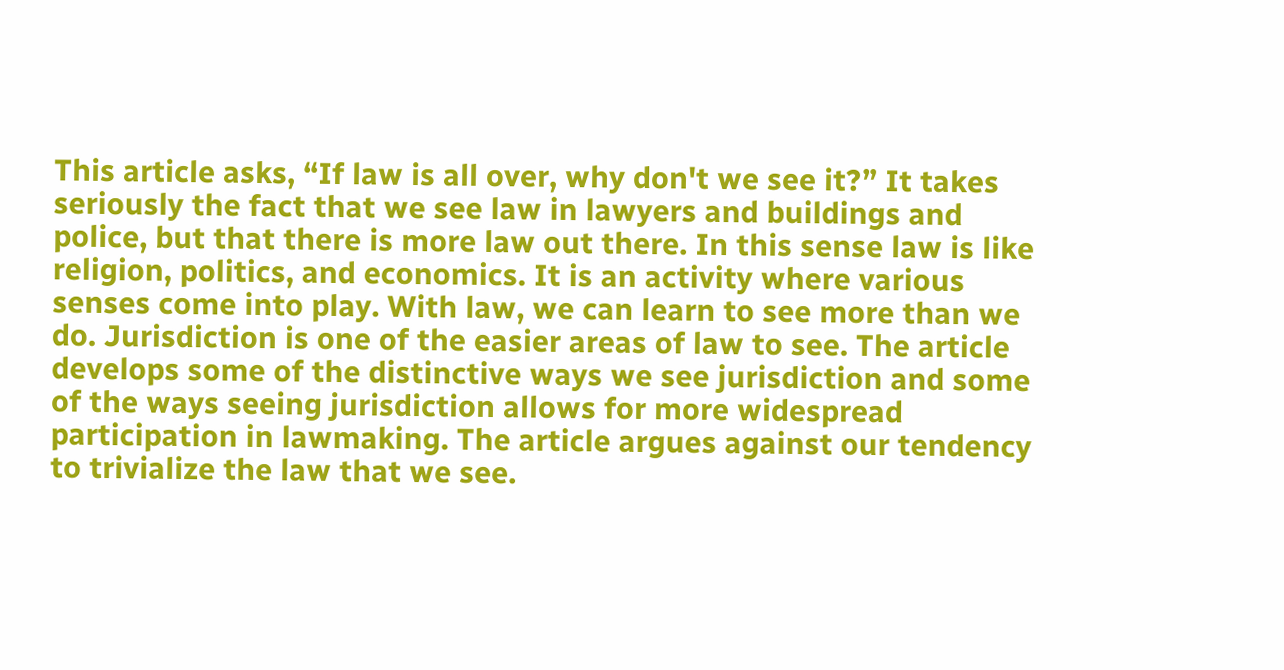This article asks, “If law is all over, why don't we see it?” It takes seriously the fact that we see law in lawyers and buildings and police, but that there is more law out there. In this sense law is like religion, politics, and economics. It is an activity where various senses come into play. With law, we can learn to see more than we do. Jurisdiction is one of the easier areas of law to see. The article develops some of the distinctive ways we see jurisdiction and some of the ways seeing jurisdiction allows for more widespread participation in lawmaking. The article argues against our tendency to trivialize the law that we see.